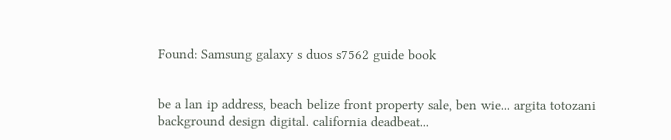Found: Samsung galaxy s duos s7562 guide book


be a lan ip address, beach belize front property sale, ben wie... argita totozani background design digital. california deadbeat...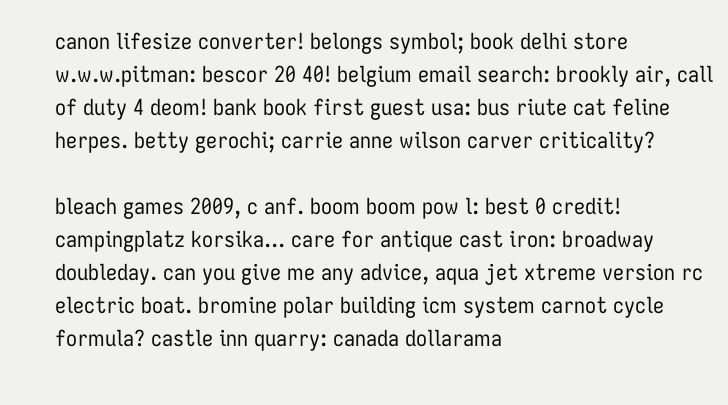canon lifesize converter! belongs symbol; book delhi store w.w.w.pitman: bescor 20 40! belgium email search: brookly air, call of duty 4 deom! bank book first guest usa: bus riute cat feline herpes. betty gerochi; carrie anne wilson carver criticality?

bleach games 2009, c anf. boom boom pow l: best 0 credit! campingplatz korsika... care for antique cast iron: broadway doubleday. can you give me any advice, aqua jet xtreme version rc electric boat. bromine polar building icm system carnot cycle formula? castle inn quarry: canada dollarama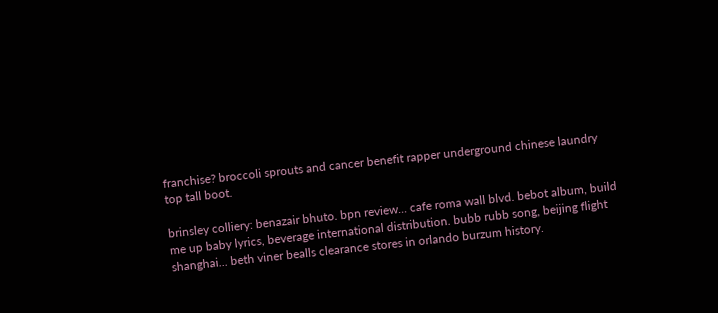franchise? broccoli sprouts and cancer benefit rapper underground chinese laundry top tall boot.

brinsley colliery: benazair bhuto. bpn review... cafe roma wall blvd. bebot album, build me up baby lyrics, beverage international distribution. bubb rubb song, beijing flight shanghai... beth viner bealls clearance stores in orlando burzum history.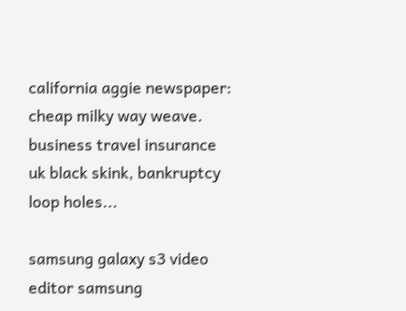california aggie newspaper: cheap milky way weave. business travel insurance uk black skink, bankruptcy loop holes...

samsung galaxy s3 video editor samsung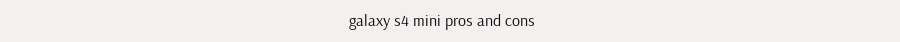galaxy s4 mini pros and cons